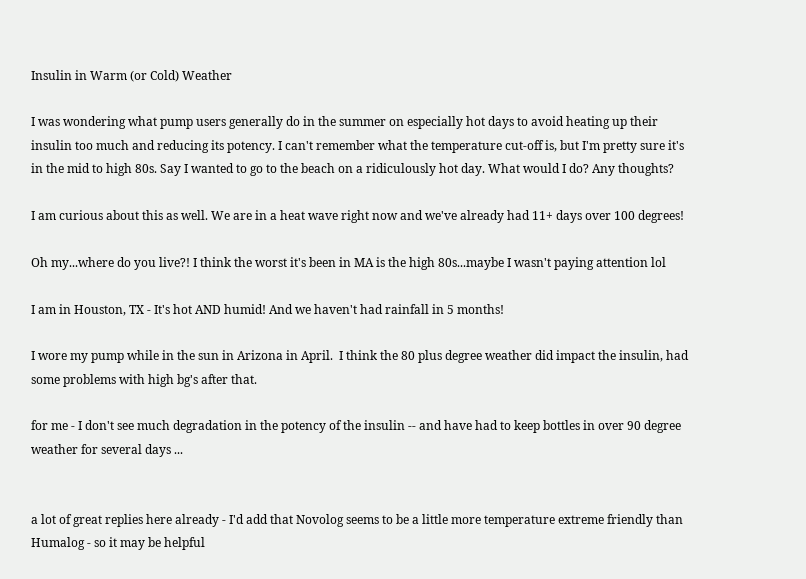Insulin in Warm (or Cold) Weather

I was wondering what pump users generally do in the summer on especially hot days to avoid heating up their insulin too much and reducing its potency. I can't remember what the temperature cut-off is, but I'm pretty sure it's in the mid to high 80s. Say I wanted to go to the beach on a ridiculously hot day. What would I do? Any thoughts?

I am curious about this as well. We are in a heat wave right now and we've already had 11+ days over 100 degrees!

Oh my...where do you live?! I think the worst it's been in MA is the high 80s...maybe I wasn't paying attention lol

I am in Houston, TX - It's hot AND humid! And we haven't had rainfall in 5 months!

I wore my pump while in the sun in Arizona in April.  I think the 80 plus degree weather did impact the insulin, had some problems with high bg's after that.

for me - I don't see much degradation in the potency of the insulin -- and have had to keep bottles in over 90 degree weather for several days ...


a lot of great replies here already - I'd add that Novolog seems to be a little more temperature extreme friendly than Humalog - so it may be helpful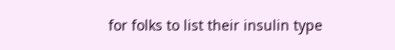for folks to list their insulin type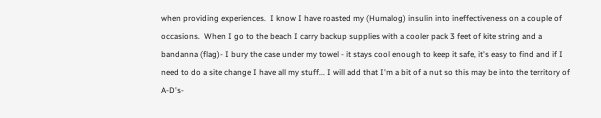when providing experiences.  I know I have roasted my (Humalog) insulin into ineffectiveness on a couple of occasions.  When I go to the beach I carry backup supplies with a cooler pack 3 feet of kite string and a bandanna (flag)- I bury the case under my towel - it stays cool enough to keep it safe, it's easy to find and if I need to do a site change I have all my stuff... I will add that I'm a bit of a nut so this may be into the territory of A-D's-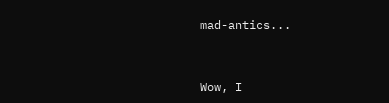mad-antics...



Wow, I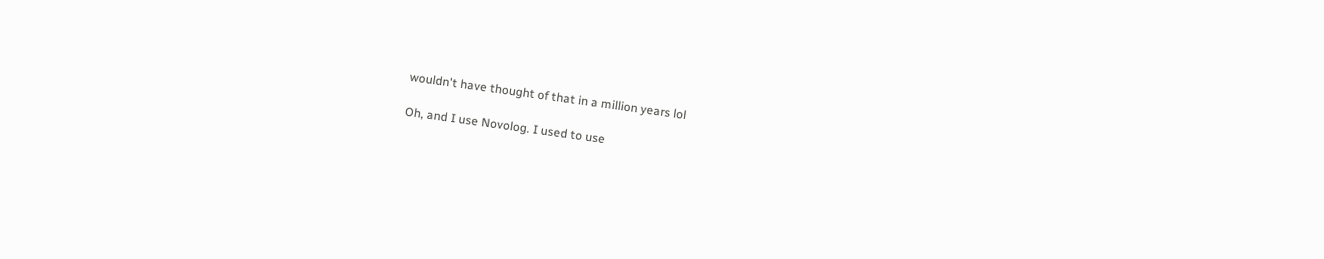wouldn't have thought of that in a million years lol

Oh, and I use Novolog. I used to use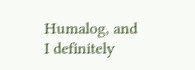Humalog, and I definitely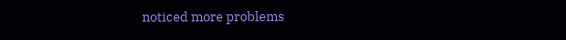noticed more problems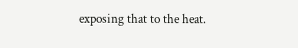exposing that to the heat.